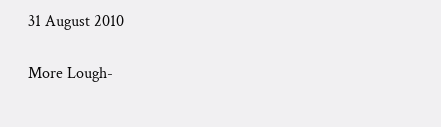31 August 2010

More Lough-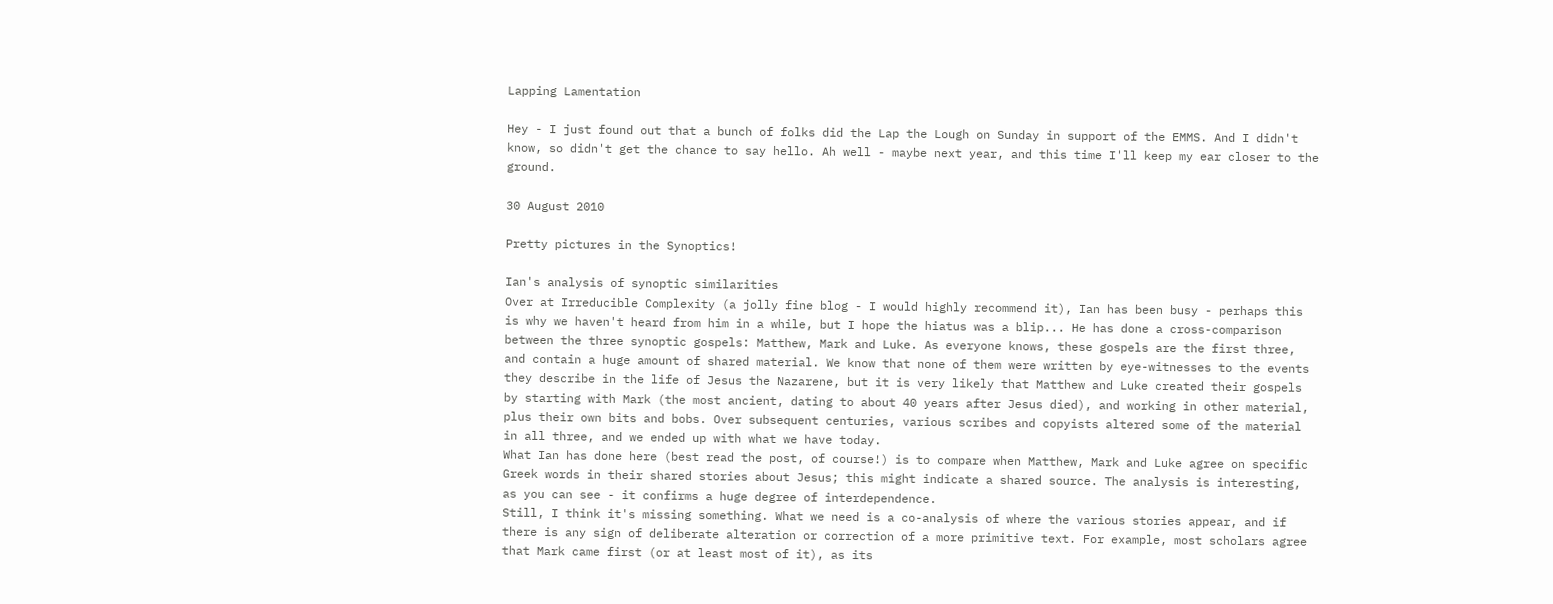Lapping Lamentation

Hey - I just found out that a bunch of folks did the Lap the Lough on Sunday in support of the EMMS. And I didn't know, so didn't get the chance to say hello. Ah well - maybe next year, and this time I'll keep my ear closer to the ground.

30 August 2010

Pretty pictures in the Synoptics!

Ian's analysis of synoptic similarities
Over at Irreducible Complexity (a jolly fine blog - I would highly recommend it), Ian has been busy - perhaps this is why we haven't heard from him in a while, but I hope the hiatus was a blip... He has done a cross-comparison between the three synoptic gospels: Matthew, Mark and Luke. As everyone knows, these gospels are the first three, and contain a huge amount of shared material. We know that none of them were written by eye-witnesses to the events they describe in the life of Jesus the Nazarene, but it is very likely that Matthew and Luke created their gospels by starting with Mark (the most ancient, dating to about 40 years after Jesus died), and working in other material, plus their own bits and bobs. Over subsequent centuries, various scribes and copyists altered some of the material in all three, and we ended up with what we have today.
What Ian has done here (best read the post, of course!) is to compare when Matthew, Mark and Luke agree on specific Greek words in their shared stories about Jesus; this might indicate a shared source. The analysis is interesting, as you can see - it confirms a huge degree of interdependence.
Still, I think it's missing something. What we need is a co-analysis of where the various stories appear, and if there is any sign of deliberate alteration or correction of a more primitive text. For example, most scholars agree that Mark came first (or at least most of it), as its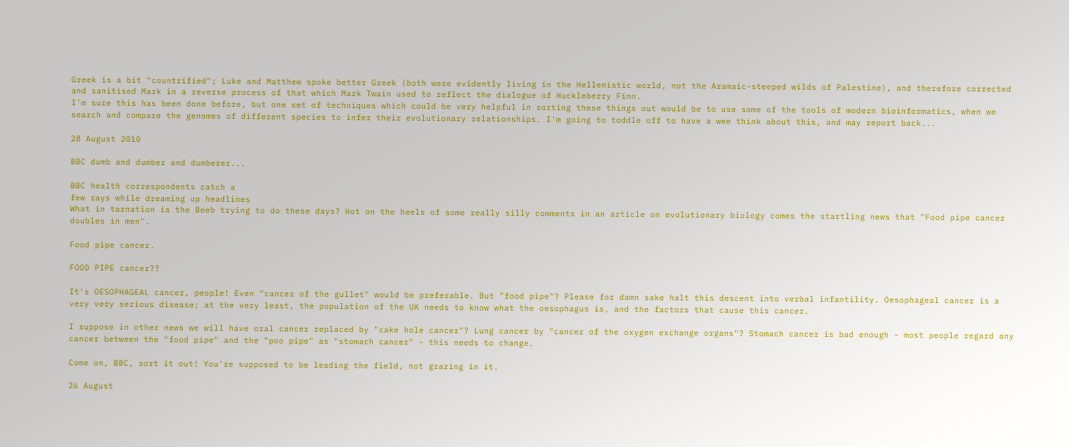Greek is a bit "countrified"; Luke and Matthew spoke better Greek (both were evidently living in the Hellenistic world, not the Aramaic-steeped wilds of Palestine), and therefore corrected and sanitised Mark in a reverse process of that which Mark Twain used to reflect the dialogue of Huckleberry Finn.
I'm sure this has been done before, but one set of techniques which could be very helpful in sorting these things out would be to use some of the tools of modern bioinformatics, when we search and compare the genomes of different species to infer their evolutionary relationships. I'm going to toddle off to have a wee think about this, and may report back...

28 August 2010

BBC dumb and dumber and dumberer...

BBC health correspondents catch a
few rays while dreaming up headlines
What in tarnation is the Beeb trying to do these days? Hot on the heels of some really silly comments in an article on evolutionary biology comes the startling news that "Food pipe cancer doubles in men".

Food pipe cancer.

FOOD PIPE cancer??

It's OESOPHAGEAL cancer, people! Even "cancer of the gullet" would be preferable. But "food pipe"? Please for damn sake halt this descent into verbal infantility. Oesophageal cancer is a very very serious disease; at the very least, the population of the UK needs to know what the oesophagus is, and the factors that cause this cancer.

I suppose in other news we will have oral cancer replaced by "cake hole cancer"? Lung cancer by "cancer of the oxygen exchange organs"? Stomach cancer is bad enough - most people regard any cancer between the "food pipe" and the "poo pipe" as "stomach cancer" - this needs to change.

Come on, BBC, sort it out! You're supposed to be leading the field, not grazing in it.

26 August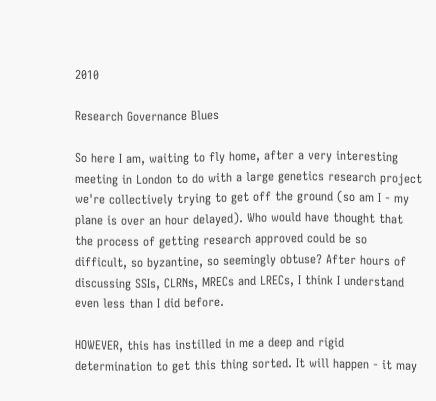2010

Research Governance Blues

So here I am, waiting to fly home, after a very interesting meeting in London to do with a large genetics research project we're collectively trying to get off the ground (so am I - my plane is over an hour delayed). Who would have thought that the process of getting research approved could be so difficult, so byzantine, so seemingly obtuse? After hours of discussing SSIs, CLRNs, MRECs and LRECs, I think I understand even less than I did before.

HOWEVER, this has instilled in me a deep and rigid determination to get this thing sorted. It will happen - it may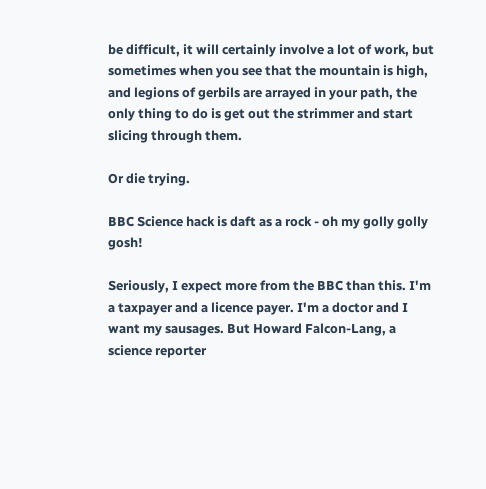be difficult, it will certainly involve a lot of work, but sometimes when you see that the mountain is high, and legions of gerbils are arrayed in your path, the only thing to do is get out the strimmer and start slicing through them.

Or die trying.

BBC Science hack is daft as a rock - oh my golly golly gosh!

Seriously, I expect more from the BBC than this. I'm a taxpayer and a licence payer. I'm a doctor and I want my sausages. But Howard Falcon-Lang, a science reporter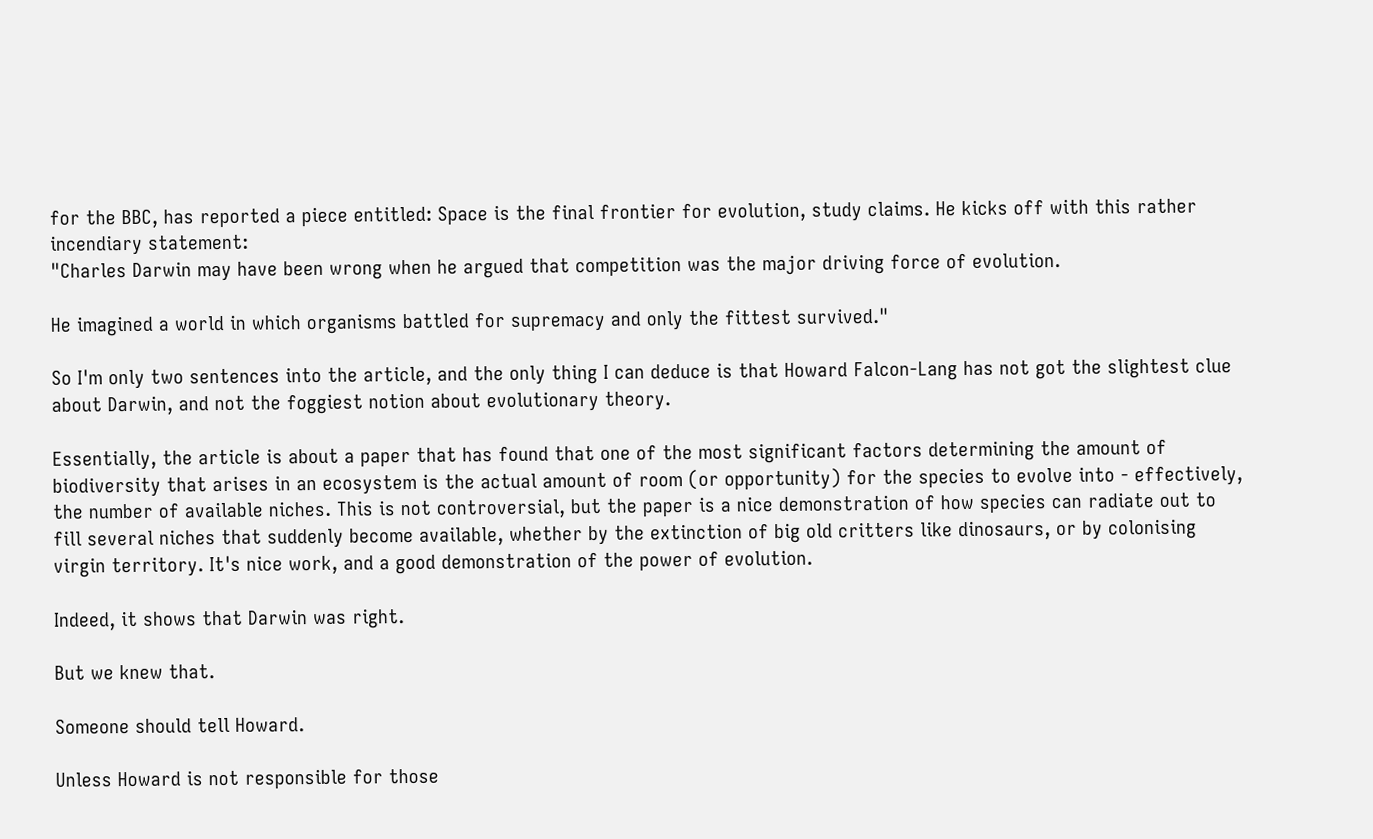for the BBC, has reported a piece entitled: Space is the final frontier for evolution, study claims. He kicks off with this rather incendiary statement:
"Charles Darwin may have been wrong when he argued that competition was the major driving force of evolution.

He imagined a world in which organisms battled for supremacy and only the fittest survived."

So I'm only two sentences into the article, and the only thing I can deduce is that Howard Falcon-Lang has not got the slightest clue about Darwin, and not the foggiest notion about evolutionary theory.

Essentially, the article is about a paper that has found that one of the most significant factors determining the amount of biodiversity that arises in an ecosystem is the actual amount of room (or opportunity) for the species to evolve into - effectively, the number of available niches. This is not controversial, but the paper is a nice demonstration of how species can radiate out to fill several niches that suddenly become available, whether by the extinction of big old critters like dinosaurs, or by colonising virgin territory. It's nice work, and a good demonstration of the power of evolution.

Indeed, it shows that Darwin was right.

But we knew that.

Someone should tell Howard.

Unless Howard is not responsible for those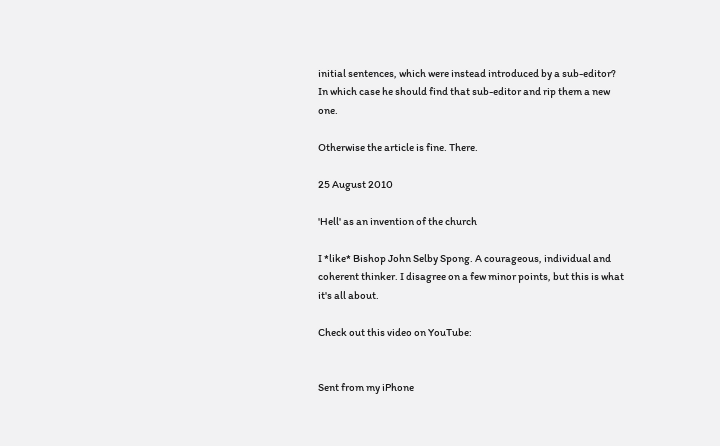initial sentences, which were instead introduced by a sub-editor? In which case he should find that sub-editor and rip them a new one.

Otherwise the article is fine. There.

25 August 2010

'Hell' as an invention of the church

I *like* Bishop John Selby Spong. A courageous, individual and coherent thinker. I disagree on a few minor points, but this is what it's all about.

Check out this video on YouTube:


Sent from my iPhone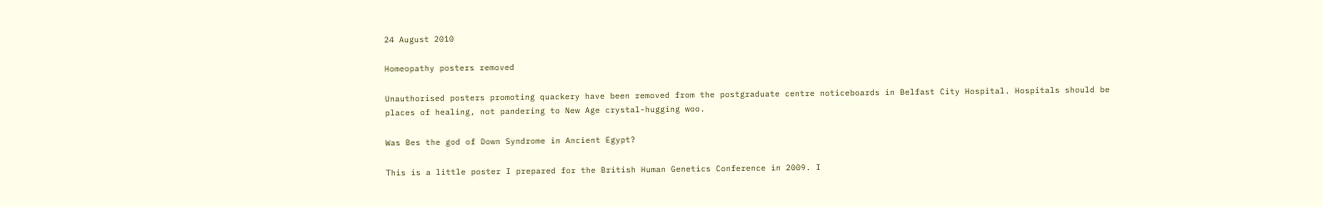24 August 2010

Homeopathy posters removed

Unauthorised posters promoting quackery have been removed from the postgraduate centre noticeboards in Belfast City Hospital. Hospitals should be places of healing, not pandering to New Age crystal-hugging woo.

Was Bes the god of Down Syndrome in Ancient Egypt?

This is a little poster I prepared for the British Human Genetics Conference in 2009. I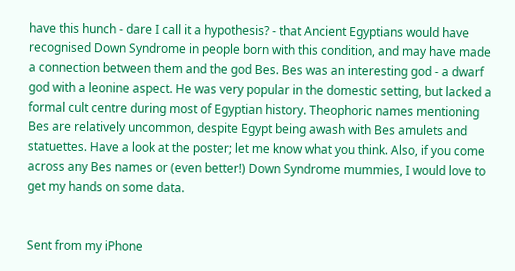have this hunch - dare I call it a hypothesis? - that Ancient Egyptians would have recognised Down Syndrome in people born with this condition, and may have made a connection between them and the god Bes. Bes was an interesting god - a dwarf god with a leonine aspect. He was very popular in the domestic setting, but lacked a formal cult centre during most of Egyptian history. Theophoric names mentioning Bes are relatively uncommon, despite Egypt being awash with Bes amulets and statuettes. Have a look at the poster; let me know what you think. Also, if you come across any Bes names or (even better!) Down Syndrome mummies, I would love to get my hands on some data.


Sent from my iPhone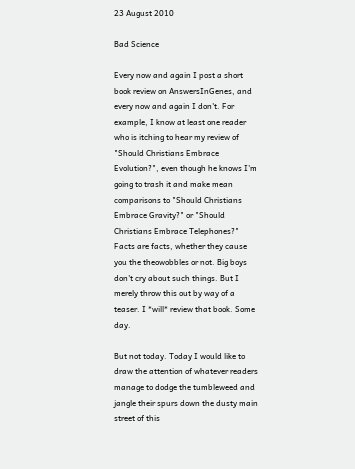23 August 2010

Bad Science

Every now and again I post a short book review on AnswersInGenes, and every now and again I don't. For example, I know at least one reader who is itching to hear my review of "Should Christians Embrace Evolution?", even though he knows I'm going to trash it and make mean comparisons to "Should Christians Embrace Gravity?" or "Should Christians Embrace Telephones?" Facts are facts, whether they cause you the theowobbles or not. Big boys don't cry about such things. But I merely throw this out by way of a teaser. I *will* review that book. Some day.

But not today. Today I would like to draw the attention of whatever readers manage to dodge the tumbleweed and jangle their spurs down the dusty main street of this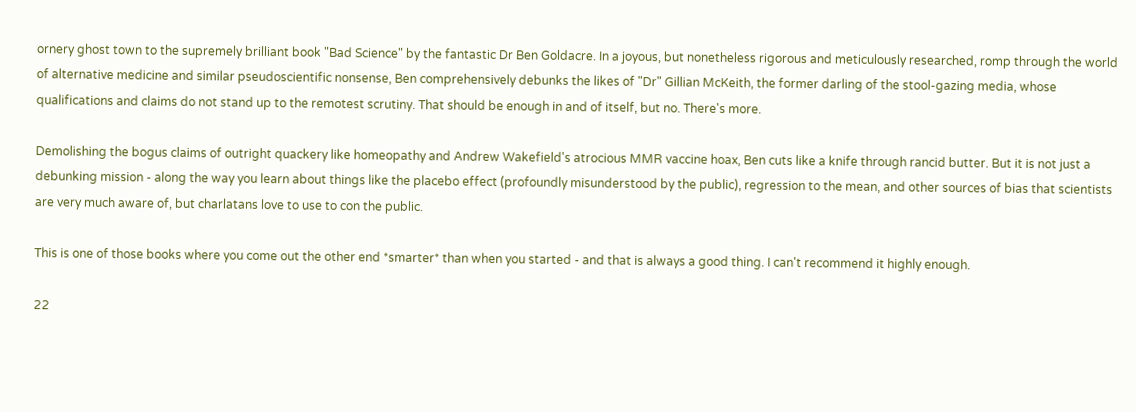ornery ghost town to the supremely brilliant book "Bad Science" by the fantastic Dr Ben Goldacre. In a joyous, but nonetheless rigorous and meticulously researched, romp through the world of alternative medicine and similar pseudoscientific nonsense, Ben comprehensively debunks the likes of "Dr" Gillian McKeith, the former darling of the stool-gazing media, whose qualifications and claims do not stand up to the remotest scrutiny. That should be enough in and of itself, but no. There's more.

Demolishing the bogus claims of outright quackery like homeopathy and Andrew Wakefield's atrocious MMR vaccine hoax, Ben cuts like a knife through rancid butter. But it is not just a debunking mission - along the way you learn about things like the placebo effect (profoundly misunderstood by the public), regression to the mean, and other sources of bias that scientists are very much aware of, but charlatans love to use to con the public.

This is one of those books where you come out the other end *smarter* than when you started - and that is always a good thing. I can't recommend it highly enough.

22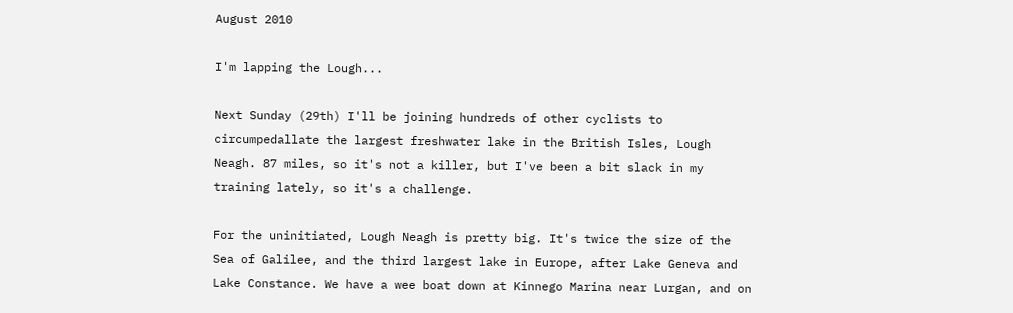August 2010

I'm lapping the Lough...

Next Sunday (29th) I'll be joining hundreds of other cyclists to circumpedallate the largest freshwater lake in the British Isles, Lough Neagh. 87 miles, so it's not a killer, but I've been a bit slack in my training lately, so it's a challenge.

For the uninitiated, Lough Neagh is pretty big. It's twice the size of the Sea of Galilee, and the third largest lake in Europe, after Lake Geneva and Lake Constance. We have a wee boat down at Kinnego Marina near Lurgan, and on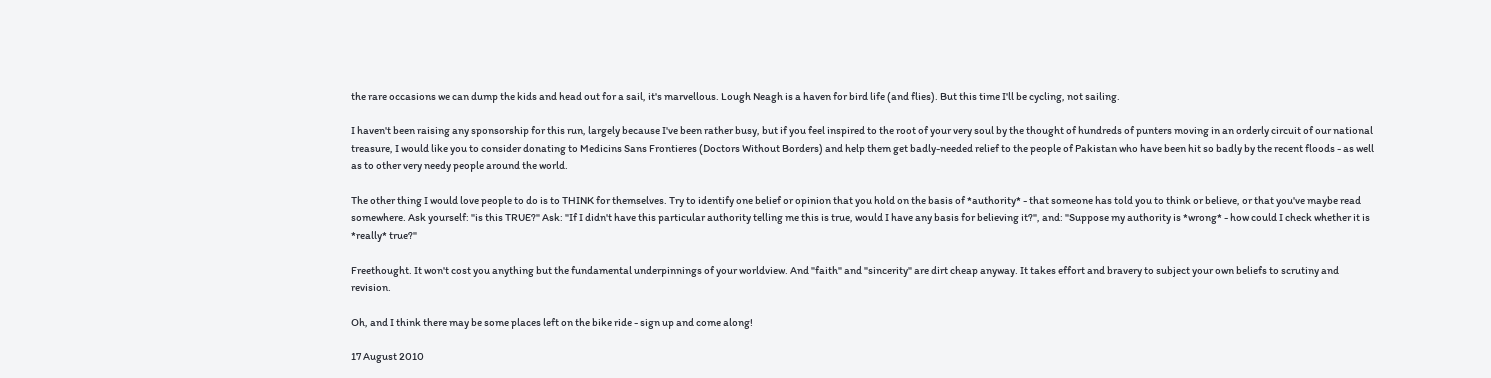the rare occasions we can dump the kids and head out for a sail, it's marvellous. Lough Neagh is a haven for bird life (and flies). But this time I'll be cycling, not sailing.

I haven't been raising any sponsorship for this run, largely because I've been rather busy, but if you feel inspired to the root of your very soul by the thought of hundreds of punters moving in an orderly circuit of our national treasure, I would like you to consider donating to Medicins Sans Frontieres (Doctors Without Borders) and help them get badly-needed relief to the people of Pakistan who have been hit so badly by the recent floods - as well as to other very needy people around the world.

The other thing I would love people to do is to THINK for themselves. Try to identify one belief or opinion that you hold on the basis of *authority* - that someone has told you to think or believe, or that you've maybe read somewhere. Ask yourself: "is this TRUE?" Ask: "If I didn't have this particular authority telling me this is true, would I have any basis for believing it?", and: "Suppose my authority is *wrong* - how could I check whether it is *really* true?"

Freethought. It won't cost you anything but the fundamental underpinnings of your worldview. And "faith" and "sincerity" are dirt cheap anyway. It takes effort and bravery to subject your own beliefs to scrutiny and revision.

Oh, and I think there may be some places left on the bike ride - sign up and come along!

17 August 2010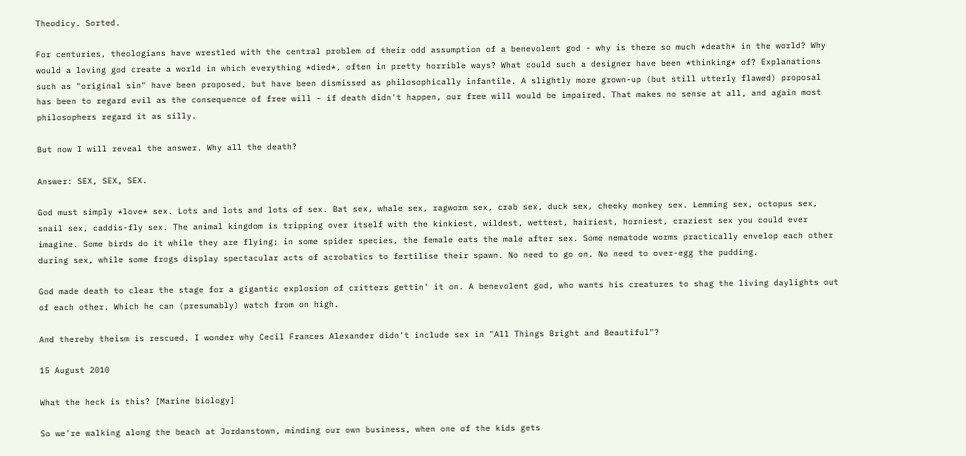Theodicy. Sorted.

For centuries, theologians have wrestled with the central problem of their odd assumption of a benevolent god - why is there so much *death* in the world? Why would a loving god create a world in which everything *died*, often in pretty horrible ways? What could such a designer have been *thinking* of? Explanations such as "original sin" have been proposed, but have been dismissed as philosophically infantile. A slightly more grown-up (but still utterly flawed) proposal has been to regard evil as the consequence of free will - if death didn't happen, our free will would be impaired. That makes no sense at all, and again most philosophers regard it as silly.

But now I will reveal the answer. Why all the death?

Answer: SEX, SEX, SEX.

God must simply *love* sex. Lots and lots and lots of sex. Bat sex, whale sex, ragworm sex, crab sex, duck sex, cheeky monkey sex. Lemming sex, octopus sex, snail sex, caddis-fly sex. The animal kingdom is tripping over itself with the kinkiest, wildest, wettest, hairiest, horniest, craziest sex you could ever imagine. Some birds do it while they are flying; in some spider species, the female eats the male after sex. Some nematode worms practically envelop each other during sex, while some frogs display spectacular acts of acrobatics to fertilise their spawn. No need to go on. No need to over-egg the pudding.

God made death to clear the stage for a gigantic explosion of critters gettin' it on. A benevolent god, who wants his creatures to shag the living daylights out of each other. Which he can (presumably) watch from on high.

And thereby theism is rescued. I wonder why Cecil Frances Alexander didn't include sex in "All Things Bright and Beautiful"?

15 August 2010

What the heck is this? [Marine biology]

So we're walking along the beach at Jordanstown, minding our own business, when one of the kids gets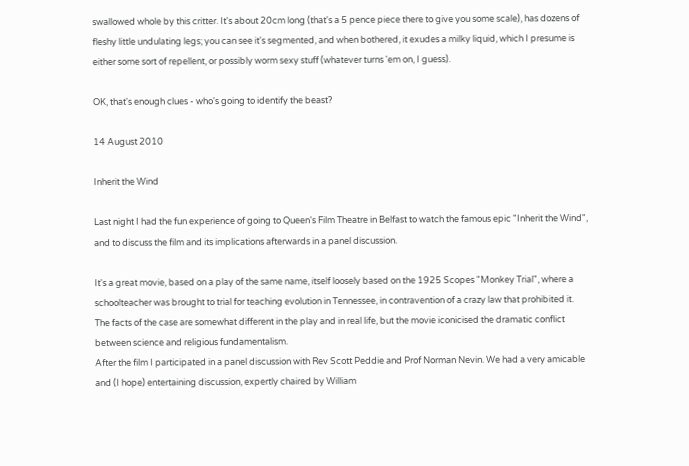swallowed whole by this critter. It's about 20cm long (that's a 5 pence piece there to give you some scale), has dozens of fleshy little undulating legs; you can see it's segmented, and when bothered, it exudes a milky liquid, which I presume is either some sort of repellent, or possibly worm sexy stuff (whatever turns 'em on, I guess).

OK, that's enough clues - who's going to identify the beast?

14 August 2010

Inherit the Wind

Last night I had the fun experience of going to Queen's Film Theatre in Belfast to watch the famous epic "Inherit the Wind", and to discuss the film and its implications afterwards in a panel discussion.

It's a great movie, based on a play of the same name, itself loosely based on the 1925 Scopes "Monkey Trial", where a schoolteacher was brought to trial for teaching evolution in Tennessee, in contravention of a crazy law that prohibited it. The facts of the case are somewhat different in the play and in real life, but the movie iconicised the dramatic conflict between science and religious fundamentalism.
After the film I participated in a panel discussion with Rev Scott Peddie and Prof Norman Nevin. We had a very amicable and (I hope) entertaining discussion, expertly chaired by William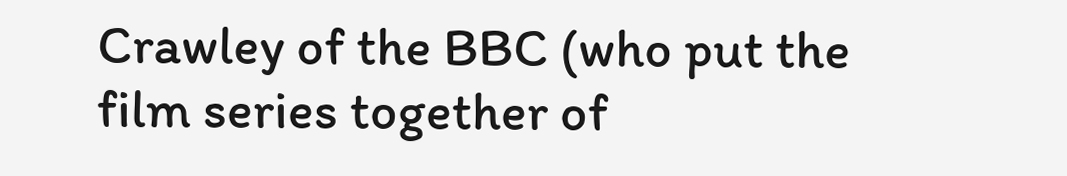Crawley of the BBC (who put the film series together of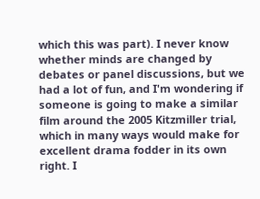which this was part). I never know whether minds are changed by debates or panel discussions, but we had a lot of fun, and I'm wondering if someone is going to make a similar film around the 2005 Kitzmiller trial, which in many ways would make for excellent drama fodder in its own right. I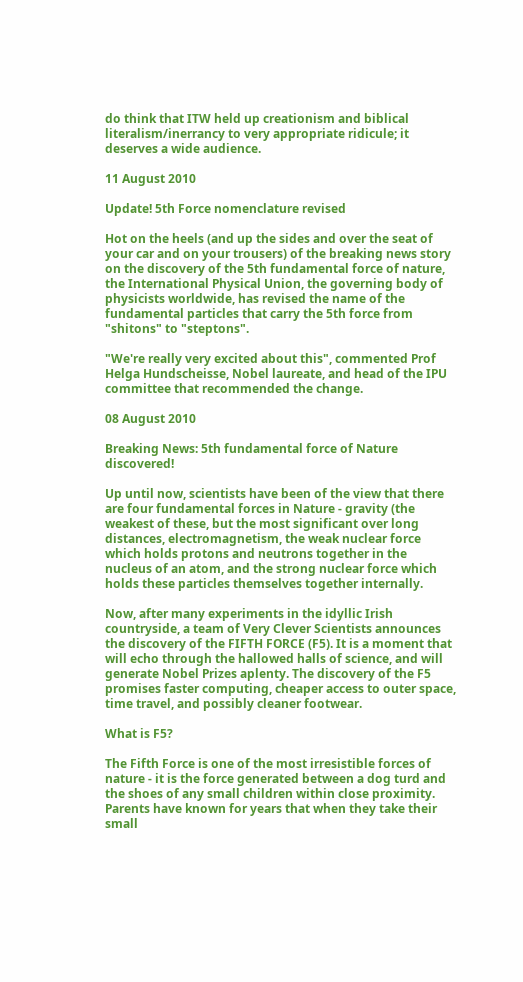do think that ITW held up creationism and biblical literalism/inerrancy to very appropriate ridicule; it deserves a wide audience.

11 August 2010

Update! 5th Force nomenclature revised

Hot on the heels (and up the sides and over the seat of your car and on your trousers) of the breaking news story on the discovery of the 5th fundamental force of nature, the International Physical Union, the governing body of physicists worldwide, has revised the name of the fundamental particles that carry the 5th force from "shitons" to "steptons".

"We're really very excited about this", commented Prof Helga Hundscheisse, Nobel laureate, and head of the IPU committee that recommended the change.

08 August 2010

Breaking News: 5th fundamental force of Nature discovered!

Up until now, scientists have been of the view that there are four fundamental forces in Nature - gravity (the weakest of these, but the most significant over long distances, electromagnetism, the weak nuclear force which holds protons and neutrons together in the nucleus of an atom, and the strong nuclear force which holds these particles themselves together internally.

Now, after many experiments in the idyllic Irish countryside, a team of Very Clever Scientists announces the discovery of the FIFTH FORCE (F5). It is a moment that will echo through the hallowed halls of science, and will generate Nobel Prizes aplenty. The discovery of the F5 promises faster computing, cheaper access to outer space, time travel, and possibly cleaner footwear.

What is F5?

The Fifth Force is one of the most irresistible forces of nature - it is the force generated between a dog turd and the shoes of any small children within close proximity. Parents have known for years that when they take their small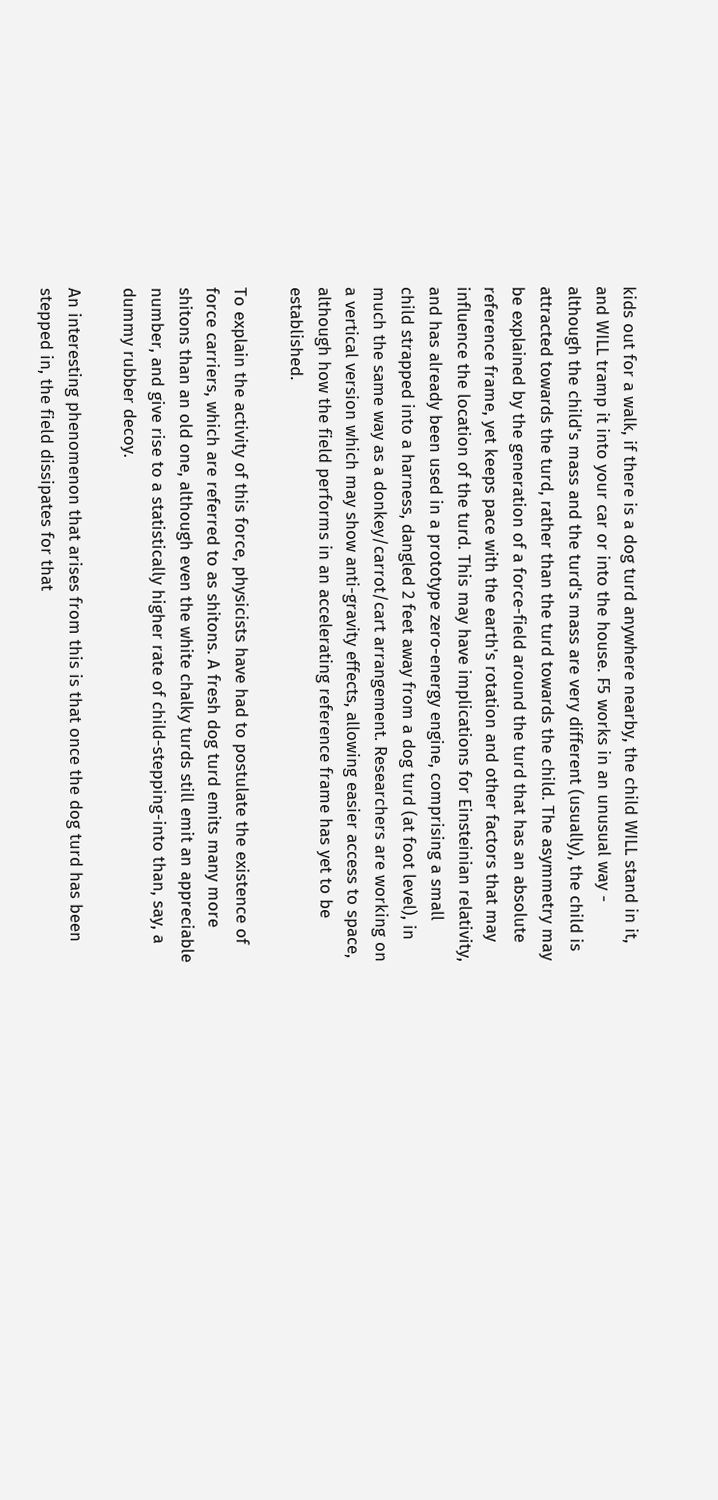kids out for a walk, if there is a dog turd anywhere nearby, the child WILL stand in it, and WILL tramp it into your car or into the house. F5 works in an unusual way - although the child's mass and the turd's mass are very different (usually), the child is attracted towards the turd, rather than the turd towards the child. The asymmetry may be explained by the generation of a force-field around the turd that has an absolute reference frame, yet keeps pace with the earth's rotation and other factors that may influence the location of the turd. This may have implications for Einsteinian relativity, and has already been used in a prototype zero-energy engine, comprising a small child strapped into a harness, dangled 2 feet away from a dog turd (at foot level), in much the same way as a donkey/carrot/cart arrangement. Researchers are working on a vertical version which may show anti-gravity effects, allowing easier access to space, although how the field performs in an accelerating reference frame has yet to be established.

To explain the activity of this force, physicists have had to postulate the existence of force carriers, which are referred to as shitons. A fresh dog turd emits many more shitons than an old one, although even the white chalky turds still emit an appreciable number, and give rise to a statistically higher rate of child-stepping-into than, say, a dummy rubber decoy.

An interesting phenomenon that arises from this is that once the dog turd has been stepped in, the field dissipates for that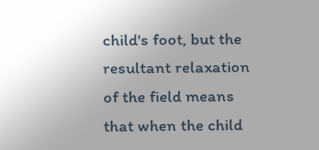child's foot, but the resultant relaxation of the field means that when the child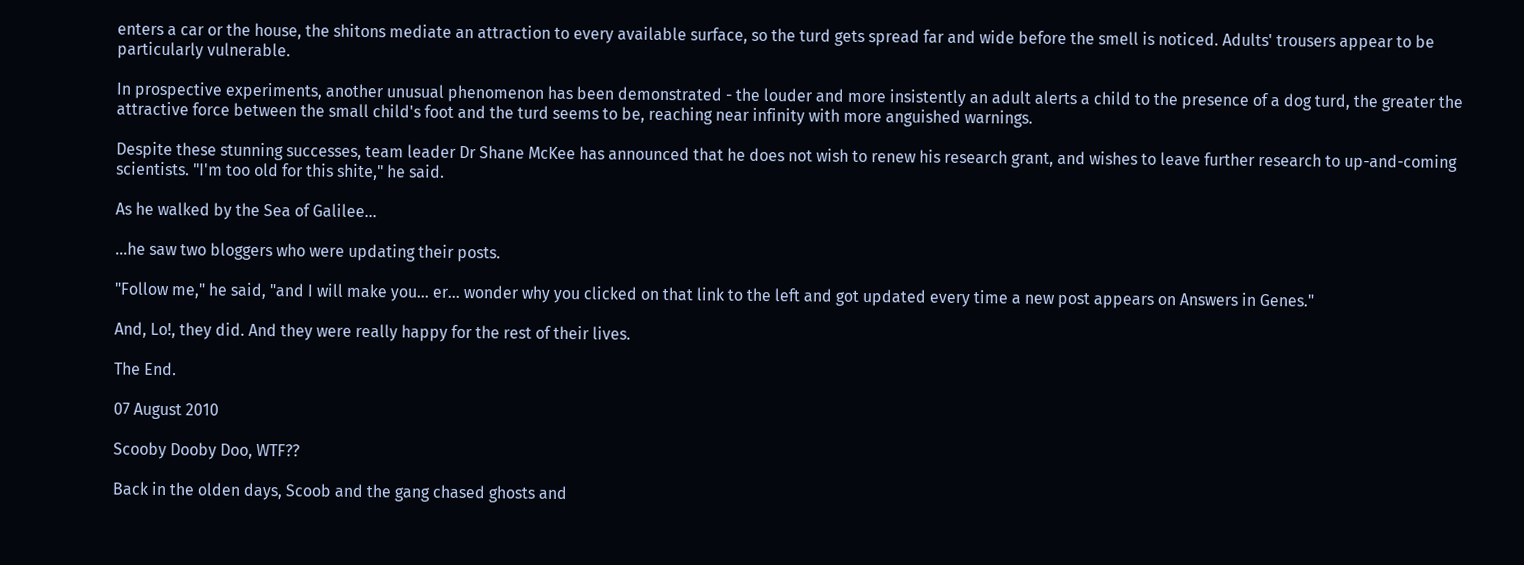enters a car or the house, the shitons mediate an attraction to every available surface, so the turd gets spread far and wide before the smell is noticed. Adults' trousers appear to be particularly vulnerable.

In prospective experiments, another unusual phenomenon has been demonstrated - the louder and more insistently an adult alerts a child to the presence of a dog turd, the greater the attractive force between the small child's foot and the turd seems to be, reaching near infinity with more anguished warnings.

Despite these stunning successes, team leader Dr Shane McKee has announced that he does not wish to renew his research grant, and wishes to leave further research to up-and-coming scientists. "I'm too old for this shite," he said.

As he walked by the Sea of Galilee...

...he saw two bloggers who were updating their posts.

"Follow me," he said, "and I will make you... er... wonder why you clicked on that link to the left and got updated every time a new post appears on Answers in Genes."

And, Lo!, they did. And they were really happy for the rest of their lives.

The End.

07 August 2010

Scooby Dooby Doo, WTF??

Back in the olden days, Scoob and the gang chased ghosts and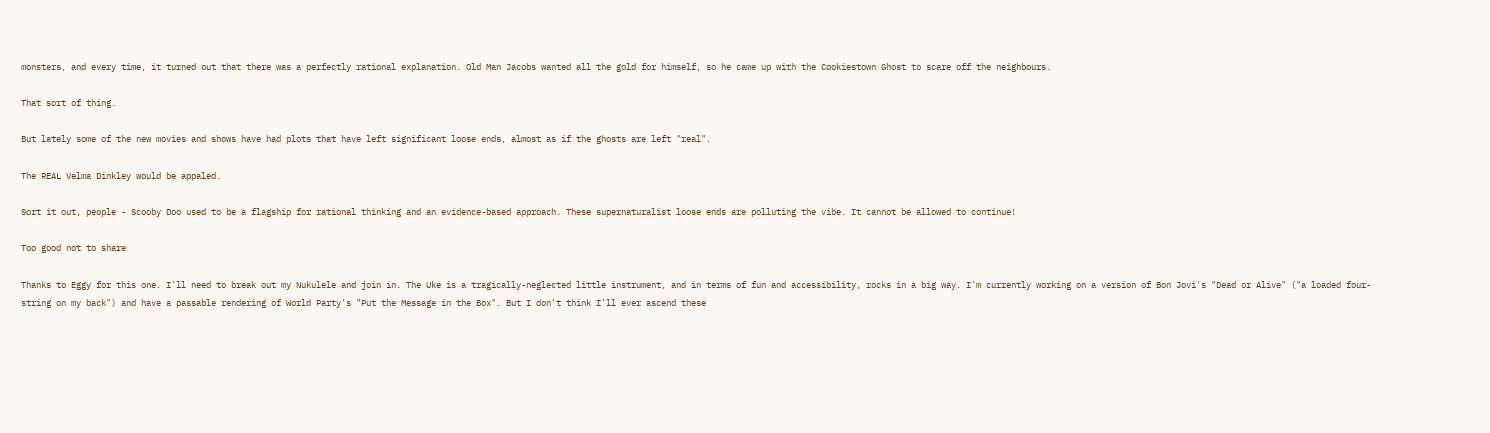monsters, and every time, it turned out that there was a perfectly rational explanation. Old Man Jacobs wanted all the gold for himself, so he came up with the Cookiestown Ghost to scare off the neighbours.

That sort of thing.

But lately some of the new movies and shows have had plots that have left significant loose ends, almost as if the ghosts are left "real".

The REAL Velma Dinkley would be appaled.

Sort it out, people - Scooby Doo used to be a flagship for rational thinking and an evidence-based approach. These supernaturalist loose ends are polluting the vibe. It cannot be allowed to continue!

Too good not to share

Thanks to Eggy for this one. I'll need to break out my Nukulele and join in. The Uke is a tragically-neglected little instrument, and in terms of fun and accessibility, rocks in a big way. I'm currently working on a version of Bon Jovi's "Dead or Alive" ("a loaded four-string on my back") and have a passable rendering of World Party's "Put the Message in the Box". But I don't think I'll ever ascend these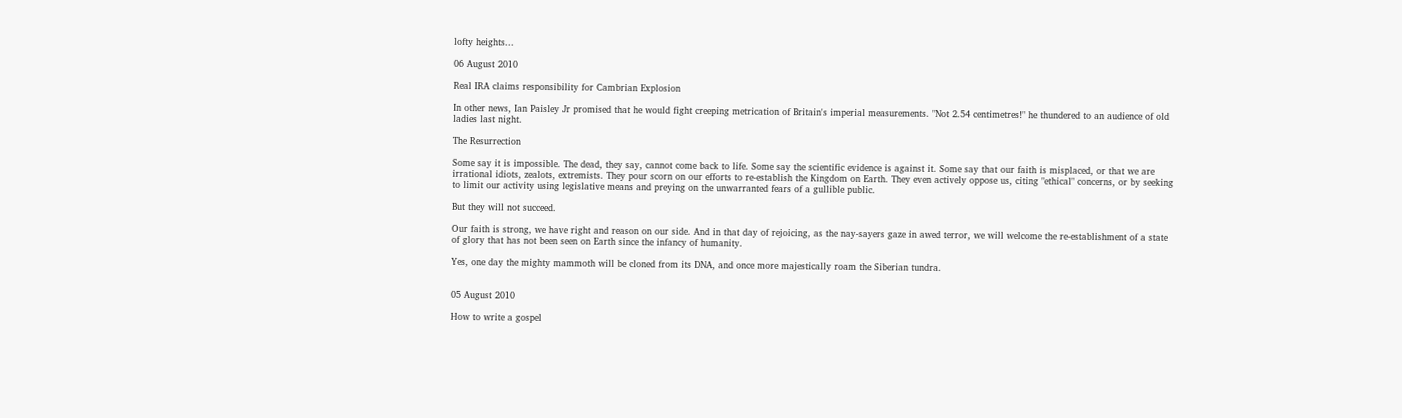lofty heights...

06 August 2010

Real IRA claims responsibility for Cambrian Explosion

In other news, Ian Paisley Jr promised that he would fight creeping metrication of Britain's imperial measurements. "Not 2.54 centimetres!" he thundered to an audience of old ladies last night.

The Resurrection

Some say it is impossible. The dead, they say, cannot come back to life. Some say the scientific evidence is against it. Some say that our faith is misplaced, or that we are irrational idiots, zealots, extremists. They pour scorn on our efforts to re-establish the Kingdom on Earth. They even actively oppose us, citing "ethical" concerns, or by seeking to limit our activity using legislative means and preying on the unwarranted fears of a gullible public.

But they will not succeed.

Our faith is strong, we have right and reason on our side. And in that day of rejoicing, as the nay-sayers gaze in awed terror, we will welcome the re-establishment of a state of glory that has not been seen on Earth since the infancy of humanity.

Yes, one day the mighty mammoth will be cloned from its DNA, and once more majestically roam the Siberian tundra.


05 August 2010

How to write a gospel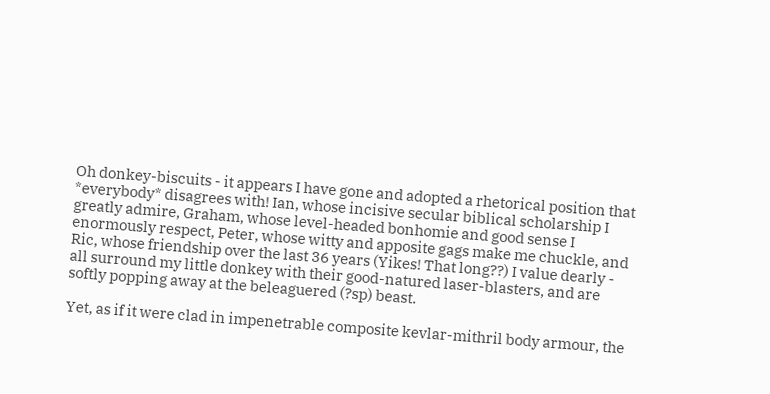Oh donkey-biscuits - it appears I have gone and adopted a rhetorical position that *everybody* disagrees with! Ian, whose incisive secular biblical scholarship I greatly admire, Graham, whose level-headed bonhomie and good sense I enormously respect, Peter, whose witty and apposite gags make me chuckle, and Ric, whose friendship over the last 36 years (Yikes! That long??) I value dearly - all surround my little donkey with their good-natured laser-blasters, and are softly popping away at the beleaguered (?sp) beast.

Yet, as if it were clad in impenetrable composite kevlar-mithril body armour, the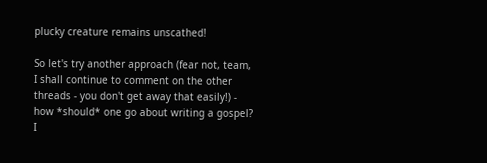plucky creature remains unscathed!

So let's try another approach (fear not, team, I shall continue to comment on the other threads - you don't get away that easily!) - how *should* one go about writing a gospel? I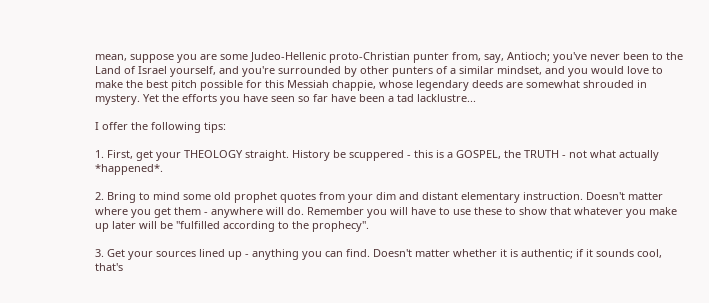mean, suppose you are some Judeo-Hellenic proto-Christian punter from, say, Antioch; you've never been to the Land of Israel yourself, and you're surrounded by other punters of a similar mindset, and you would love to make the best pitch possible for this Messiah chappie, whose legendary deeds are somewhat shrouded in mystery. Yet the efforts you have seen so far have been a tad lacklustre...

I offer the following tips:

1. First, get your THEOLOGY straight. History be scuppered - this is a GOSPEL, the TRUTH - not what actually *happened*.

2. Bring to mind some old prophet quotes from your dim and distant elementary instruction. Doesn't matter where you get them - anywhere will do. Remember you will have to use these to show that whatever you make up later will be "fulfilled according to the prophecy".

3. Get your sources lined up - anything you can find. Doesn't matter whether it is authentic; if it sounds cool, that's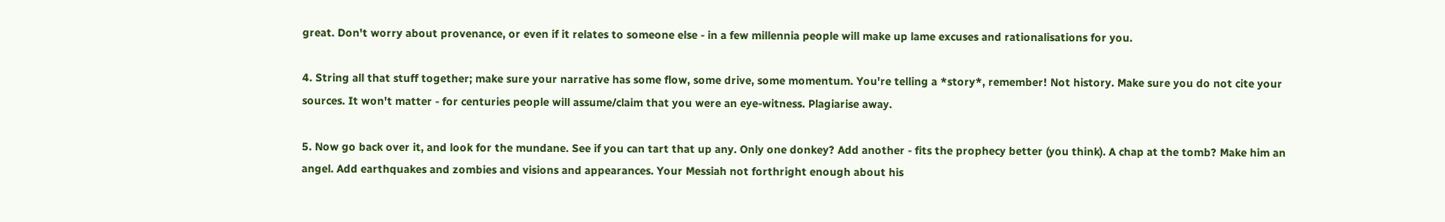great. Don't worry about provenance, or even if it relates to someone else - in a few millennia people will make up lame excuses and rationalisations for you.

4. String all that stuff together; make sure your narrative has some flow, some drive, some momentum. You're telling a *story*, remember! Not history. Make sure you do not cite your sources. It won't matter - for centuries people will assume/claim that you were an eye-witness. Plagiarise away.

5. Now go back over it, and look for the mundane. See if you can tart that up any. Only one donkey? Add another - fits the prophecy better (you think). A chap at the tomb? Make him an angel. Add earthquakes and zombies and visions and appearances. Your Messiah not forthright enough about his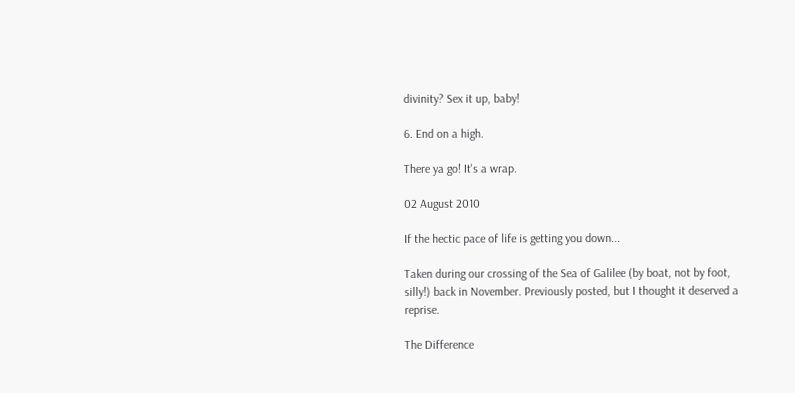divinity? Sex it up, baby!

6. End on a high.

There ya go! It's a wrap.

02 August 2010

If the hectic pace of life is getting you down...

Taken during our crossing of the Sea of Galilee (by boat, not by foot, silly!) back in November. Previously posted, but I thought it deserved a reprise.

The Difference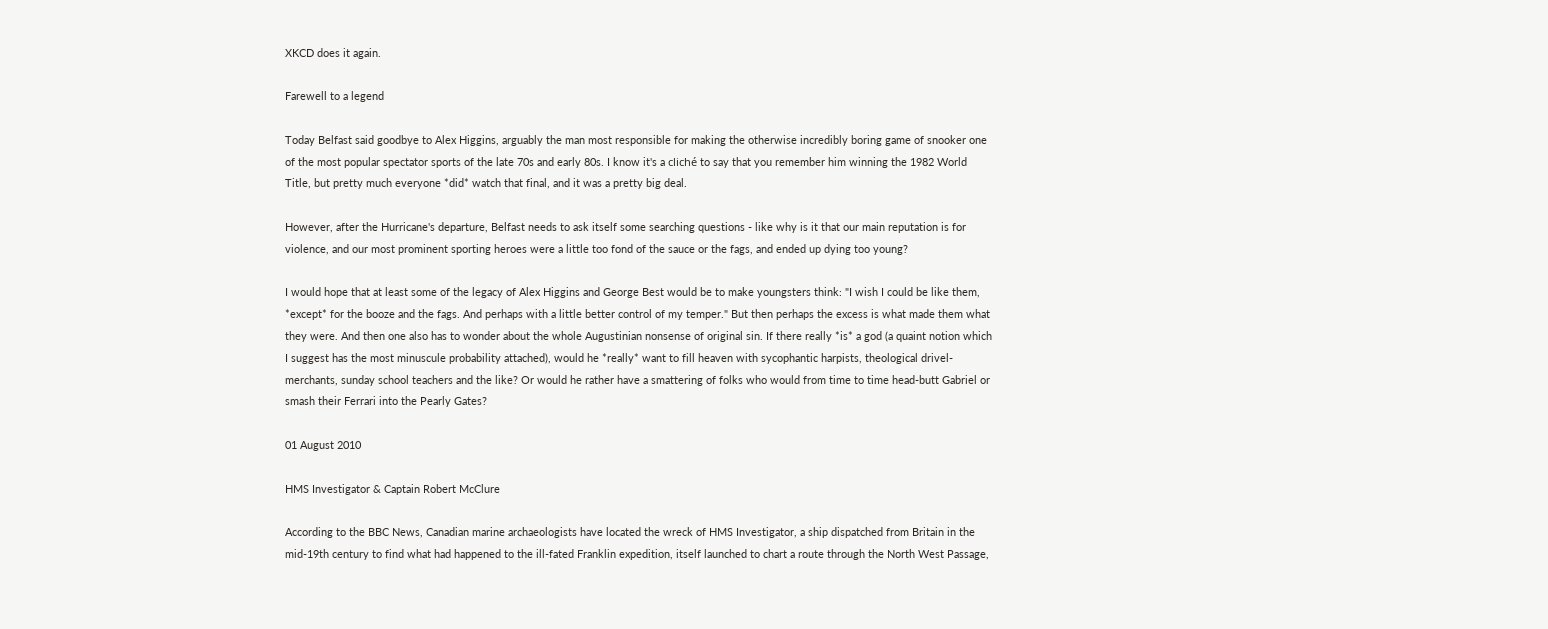XKCD does it again.

Farewell to a legend

Today Belfast said goodbye to Alex Higgins, arguably the man most responsible for making the otherwise incredibly boring game of snooker one of the most popular spectator sports of the late 70s and early 80s. I know it's a cliché to say that you remember him winning the 1982 World Title, but pretty much everyone *did* watch that final, and it was a pretty big deal.

However, after the Hurricane's departure, Belfast needs to ask itself some searching questions - like why is it that our main reputation is for violence, and our most prominent sporting heroes were a little too fond of the sauce or the fags, and ended up dying too young?

I would hope that at least some of the legacy of Alex Higgins and George Best would be to make youngsters think: "I wish I could be like them, *except* for the booze and the fags. And perhaps with a little better control of my temper." But then perhaps the excess is what made them what they were. And then one also has to wonder about the whole Augustinian nonsense of original sin. If there really *is* a god (a quaint notion which I suggest has the most minuscule probability attached), would he *really* want to fill heaven with sycophantic harpists, theological drivel-merchants, sunday school teachers and the like? Or would he rather have a smattering of folks who would from time to time head-butt Gabriel or smash their Ferrari into the Pearly Gates?

01 August 2010

HMS Investigator & Captain Robert McClure

According to the BBC News, Canadian marine archaeologists have located the wreck of HMS Investigator, a ship dispatched from Britain in the mid-19th century to find what had happened to the ill-fated Franklin expedition, itself launched to chart a route through the North West Passage,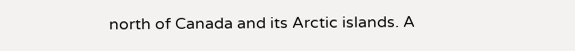north of Canada and its Arctic islands. A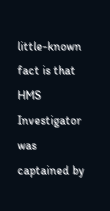little-known fact is that HMS Investigator was captained by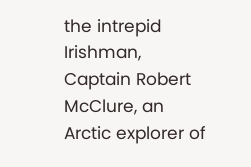the intrepid Irishman, Captain Robert McClure, an Arctic explorer of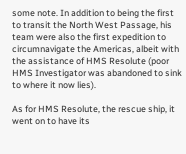some note. In addition to being the first to transit the North West Passage, his team were also the first expedition to circumnavigate the Americas, albeit with the assistance of HMS Resolute (poor HMS Investigator was abandoned to sink to where it now lies).

As for HMS Resolute, the rescue ship, it went on to have its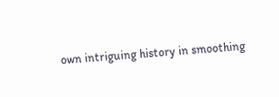own intriguing history in smoothing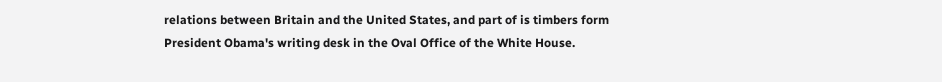relations between Britain and the United States, and part of is timbers form President Obama's writing desk in the Oval Office of the White House.